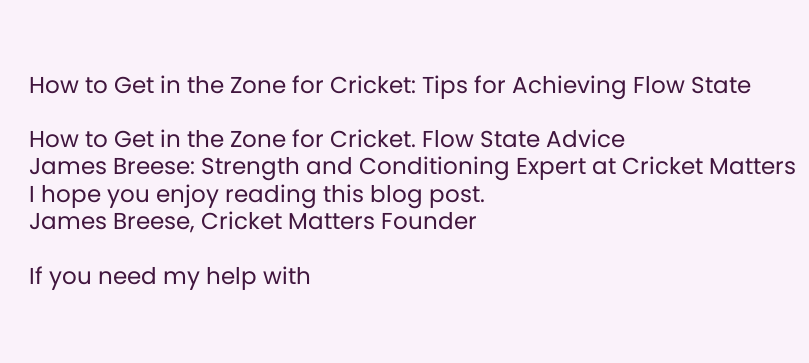How to Get in the Zone for Cricket: Tips for Achieving Flow State

How to Get in the Zone for Cricket. Flow State Advice
James Breese: Strength and Conditioning Expert at Cricket Matters
I hope you enjoy reading this blog post.
James Breese, Cricket Matters Founder

If you need my help with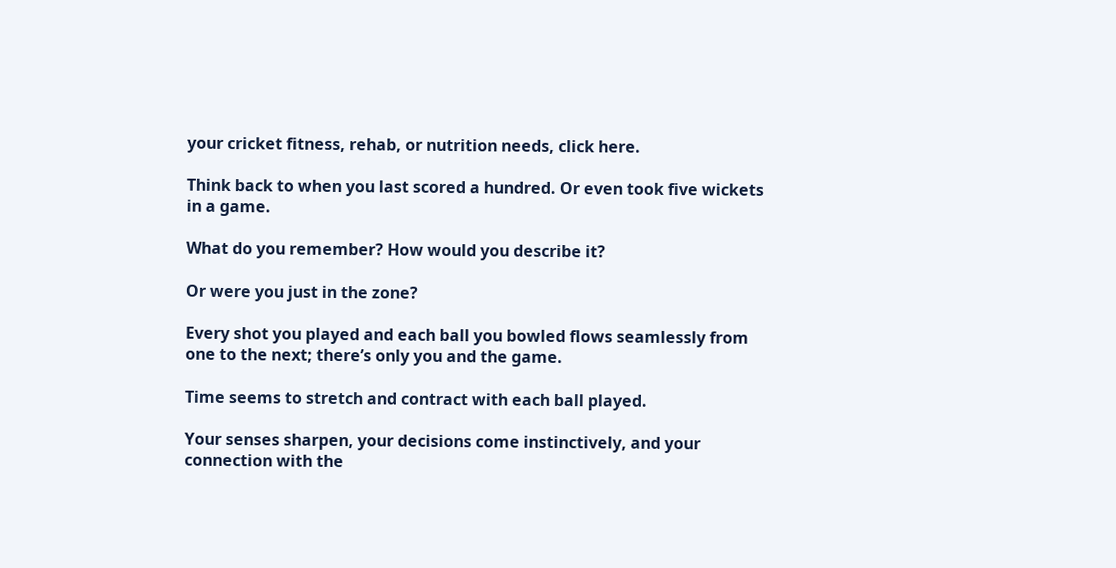your cricket fitness, rehab, or nutrition needs, click here.

Think back to when you last scored a hundred. Or even took five wickets in a game.

What do you remember? How would you describe it?

Or were you just in the zone?

Every shot you played and each ball you bowled flows seamlessly from one to the next; there’s only you and the game.

Time seems to stretch and contract with each ball played.

Your senses sharpen, your decisions come instinctively, and your connection with the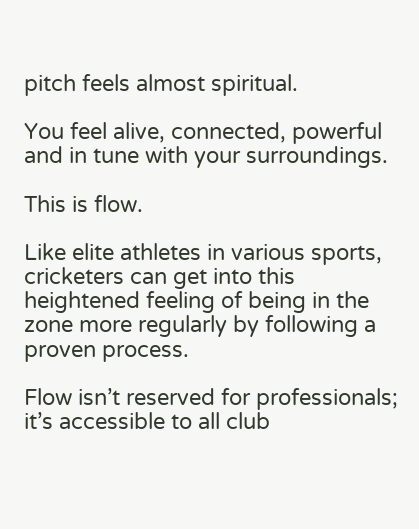pitch feels almost spiritual.

You feel alive, connected, powerful and in tune with your surroundings.

This is flow.

Like elite athletes in various sports, cricketers can get into this heightened feeling of being in the zone more regularly by following a proven process.

Flow isn’t reserved for professionals; it’s accessible to all club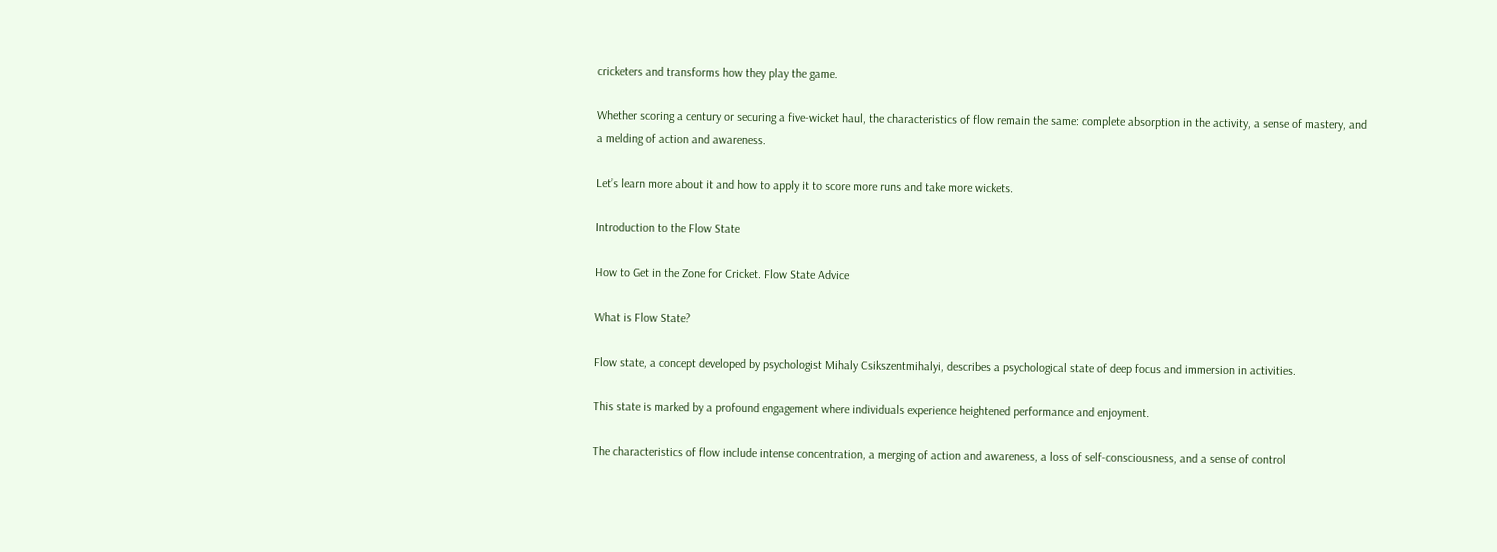cricketers and transforms how they play the game.

Whether scoring a century or securing a five-wicket haul, the characteristics of flow remain the same: complete absorption in the activity, a sense of mastery, and a melding of action and awareness.

Let’s learn more about it and how to apply it to score more runs and take more wickets.

Introduction to the Flow State

How to Get in the Zone for Cricket. Flow State Advice

What is Flow State?

Flow state, a concept developed by psychologist Mihaly Csikszentmihalyi, describes a psychological state of deep focus and immersion in activities.

This state is marked by a profound engagement where individuals experience heightened performance and enjoyment.

The characteristics of flow include intense concentration, a merging of action and awareness, a loss of self-consciousness, and a sense of control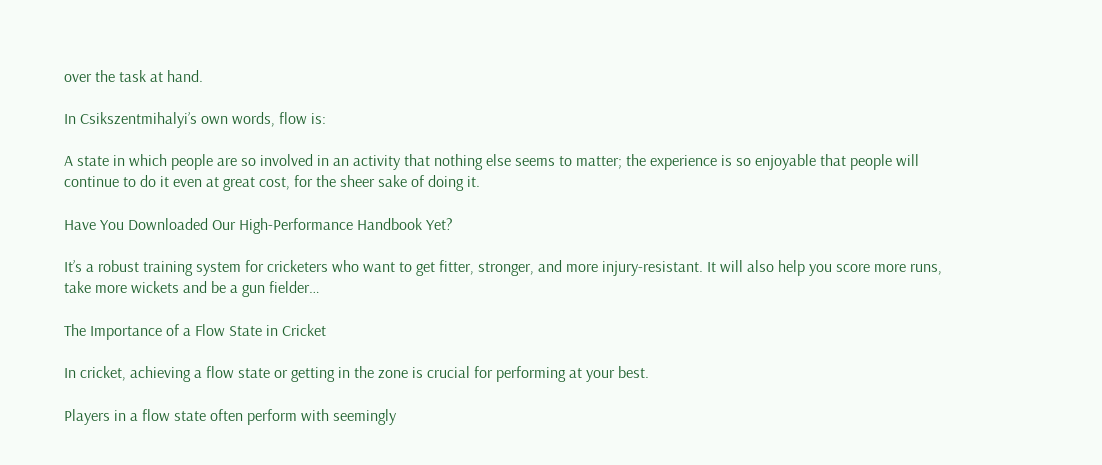over the task at hand.

In Csikszentmihalyi’s own words, flow is:

A state in which people are so involved in an activity that nothing else seems to matter; the experience is so enjoyable that people will continue to do it even at great cost, for the sheer sake of doing it.

Have You Downloaded Our High-Performance Handbook Yet?

It’s a robust training system for cricketers who want to get fitter, stronger, and more injury-resistant. It will also help you score more runs, take more wickets and be a gun fielder…

The Importance of a Flow State in Cricket

In cricket, achieving a flow state or getting in the zone is crucial for performing at your best.

Players in a flow state often perform with seemingly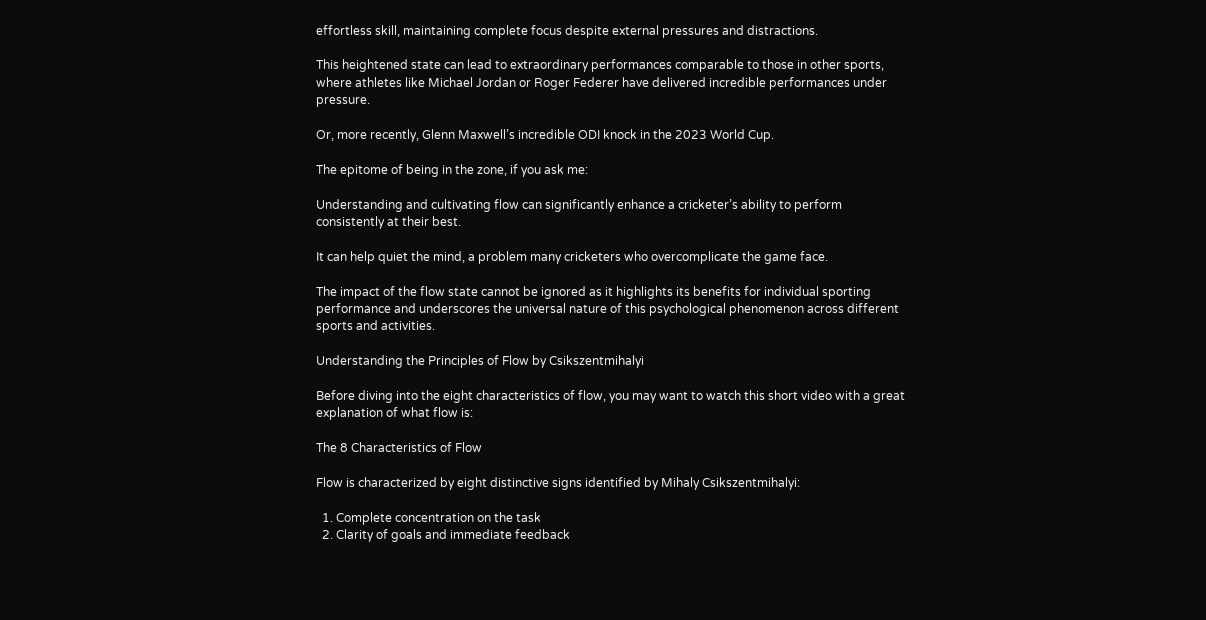effortless skill, maintaining complete focus despite external pressures and distractions.

This heightened state can lead to extraordinary performances comparable to those in other sports, where athletes like Michael Jordan or Roger Federer have delivered incredible performances under pressure.

Or, more recently, Glenn Maxwell’s incredible ODI knock in the 2023 World Cup.

The epitome of being in the zone, if you ask me:

Understanding and cultivating flow can significantly enhance a cricketer’s ability to perform consistently at their best.

It can help quiet the mind, a problem many cricketers who overcomplicate the game face.

The impact of the flow state cannot be ignored as it highlights its benefits for individual sporting performance and underscores the universal nature of this psychological phenomenon across different sports and activities.

Understanding the Principles of Flow by Csikszentmihalyi

Before diving into the eight characteristics of flow, you may want to watch this short video with a great explanation of what flow is:

The 8 Characteristics of Flow

Flow is characterized by eight distinctive signs identified by Mihaly Csikszentmihalyi:

  1. Complete concentration on the task
  2. Clarity of goals and immediate feedback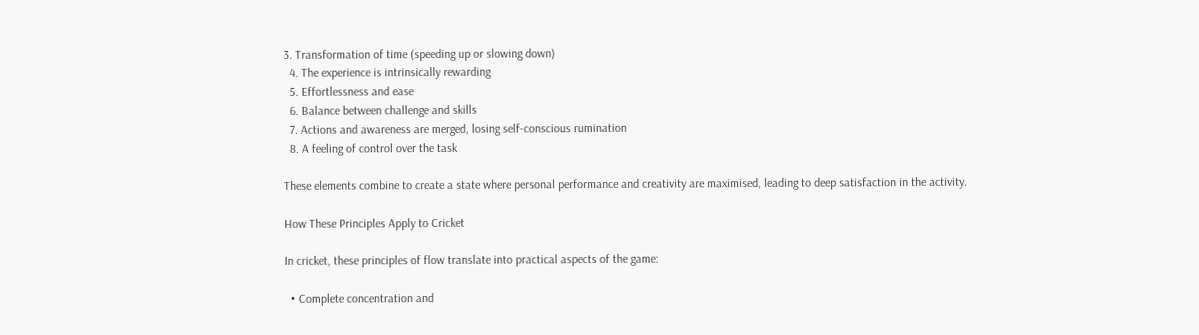3. Transformation of time (speeding up or slowing down)
  4. The experience is intrinsically rewarding
  5. Effortlessness and ease
  6. Balance between challenge and skills
  7. Actions and awareness are merged, losing self-conscious rumination
  8. A feeling of control over the task

These elements combine to create a state where personal performance and creativity are maximised, leading to deep satisfaction in the activity.

How These Principles Apply to Cricket

In cricket, these principles of flow translate into practical aspects of the game:

  • Complete concentration and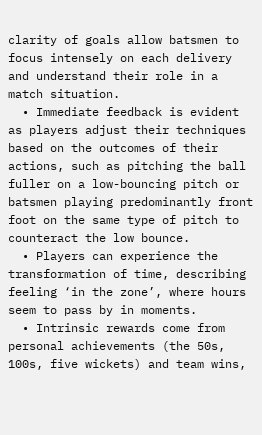clarity of goals allow batsmen to focus intensely on each delivery and understand their role in a match situation.
  • Immediate feedback is evident as players adjust their techniques based on the outcomes of their actions, such as pitching the ball fuller on a low-bouncing pitch or batsmen playing predominantly front foot on the same type of pitch to counteract the low bounce.
  • Players can experience the transformation of time, describing feeling ‘in the zone’, where hours seem to pass by in moments.
  • Intrinsic rewards come from personal achievements (the 50s, 100s, five wickets) and team wins,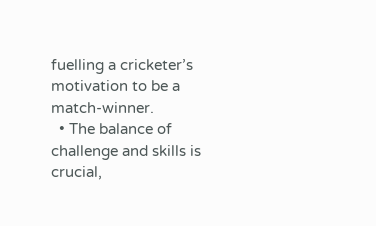fuelling a cricketer’s motivation to be a match-winner.
  • The balance of challenge and skills is crucial,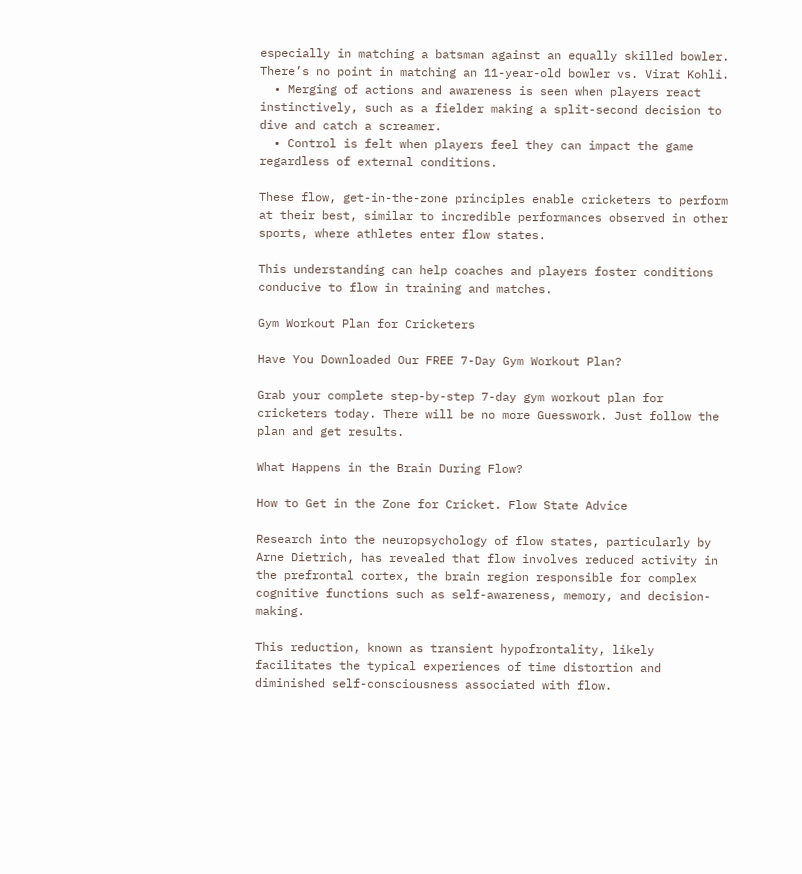especially in matching a batsman against an equally skilled bowler. There’s no point in matching an 11-year-old bowler vs. Virat Kohli.
  • Merging of actions and awareness is seen when players react instinctively, such as a fielder making a split-second decision to dive and catch a screamer.
  • Control is felt when players feel they can impact the game regardless of external conditions.

These flow, get-in-the-zone principles enable cricketers to perform at their best, similar to incredible performances observed in other sports, where athletes enter flow states.

This understanding can help coaches and players foster conditions conducive to flow in training and matches.

Gym Workout Plan for Cricketers

Have You Downloaded Our FREE 7-Day Gym Workout Plan?

Grab your complete step-by-step 7-day gym workout plan for cricketers today. There will be no more Guesswork. Just follow the plan and get results.

What Happens in the Brain During Flow?

How to Get in the Zone for Cricket. Flow State Advice

Research into the neuropsychology of flow states, particularly by Arne Dietrich, has revealed that flow involves reduced activity in the prefrontal cortex, the brain region responsible for complex cognitive functions such as self-awareness, memory, and decision-making.

This reduction, known as transient hypofrontality, likely facilitates the typical experiences of time distortion and diminished self-consciousness associated with flow.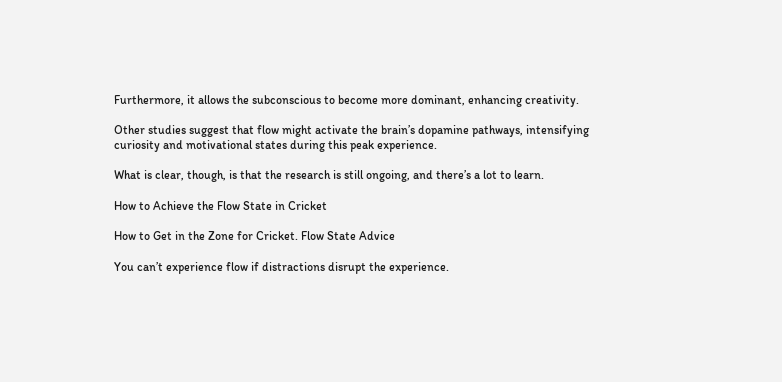Furthermore, it allows the subconscious to become more dominant, enhancing creativity.

Other studies suggest that flow might activate the brain’s dopamine pathways, intensifying curiosity and motivational states during this peak experience.

What is clear, though, is that the research is still ongoing, and there’s a lot to learn.

How to Achieve the Flow State in Cricket

How to Get in the Zone for Cricket. Flow State Advice

You can’t experience flow if distractions disrupt the experience.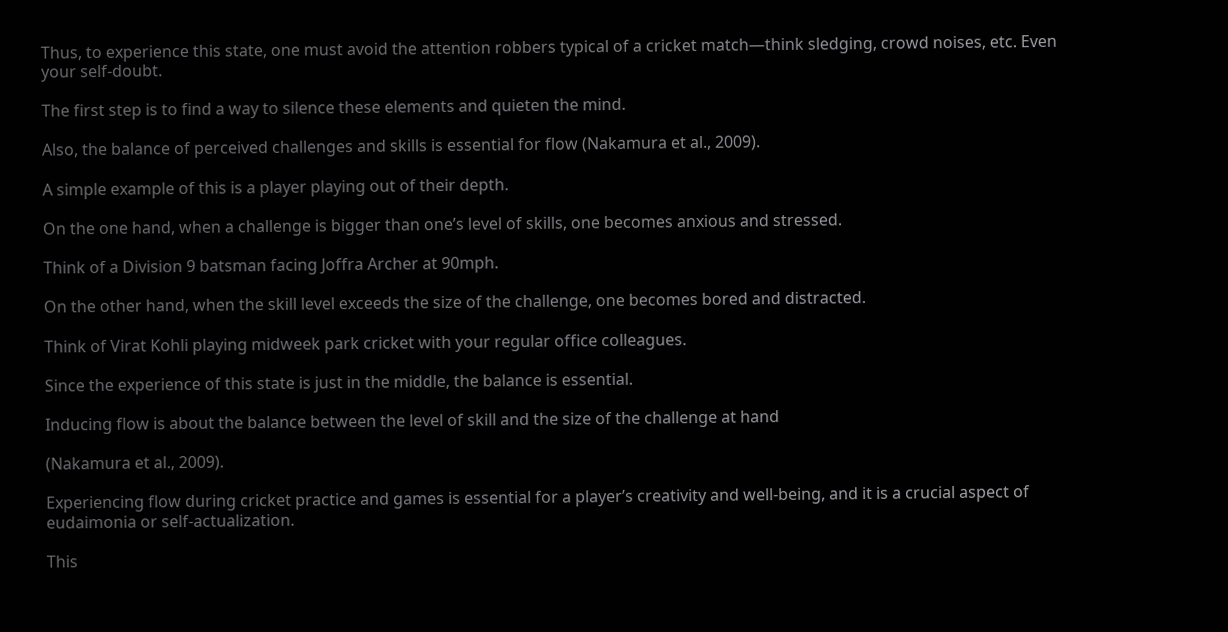Thus, to experience this state, one must avoid the attention robbers typical of a cricket match—think sledging, crowd noises, etc. Even your self-doubt.

The first step is to find a way to silence these elements and quieten the mind.

Also, the balance of perceived challenges and skills is essential for flow (Nakamura et al., 2009).

A simple example of this is a player playing out of their depth.

On the one hand, when a challenge is bigger than one’s level of skills, one becomes anxious and stressed.

Think of a Division 9 batsman facing Joffra Archer at 90mph.

On the other hand, when the skill level exceeds the size of the challenge, one becomes bored and distracted.

Think of Virat Kohli playing midweek park cricket with your regular office colleagues.

Since the experience of this state is just in the middle, the balance is essential.

Inducing flow is about the balance between the level of skill and the size of the challenge at hand

(Nakamura et al., 2009).

Experiencing flow during cricket practice and games is essential for a player’s creativity and well-being, and it is a crucial aspect of eudaimonia or self-actualization.

This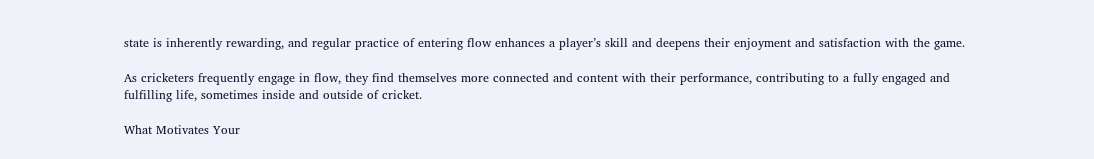state is inherently rewarding, and regular practice of entering flow enhances a player’s skill and deepens their enjoyment and satisfaction with the game.

As cricketers frequently engage in flow, they find themselves more connected and content with their performance, contributing to a fully engaged and fulfilling life, sometimes inside and outside of cricket.

What Motivates Your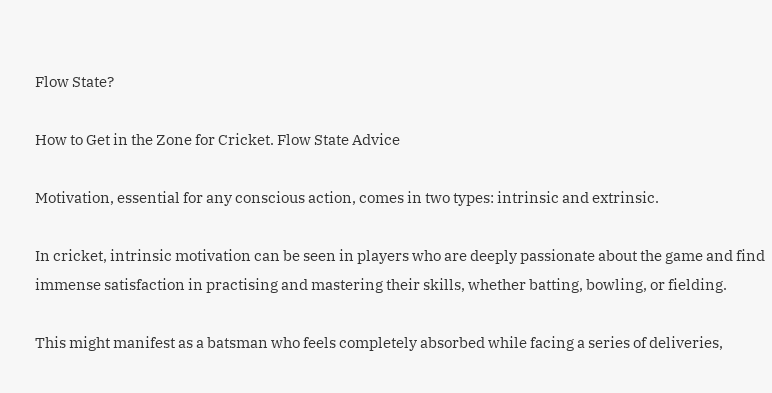Flow State?

How to Get in the Zone for Cricket. Flow State Advice

Motivation, essential for any conscious action, comes in two types: intrinsic and extrinsic.

In cricket, intrinsic motivation can be seen in players who are deeply passionate about the game and find immense satisfaction in practising and mastering their skills, whether batting, bowling, or fielding.

This might manifest as a batsman who feels completely absorbed while facing a series of deliveries,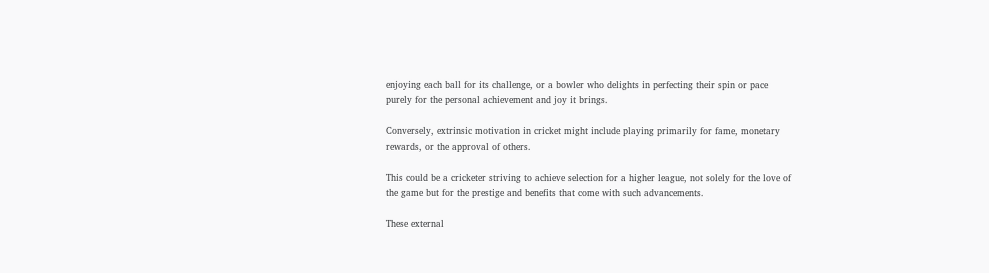enjoying each ball for its challenge, or a bowler who delights in perfecting their spin or pace purely for the personal achievement and joy it brings.

Conversely, extrinsic motivation in cricket might include playing primarily for fame, monetary rewards, or the approval of others.

This could be a cricketer striving to achieve selection for a higher league, not solely for the love of the game but for the prestige and benefits that come with such advancements.

These external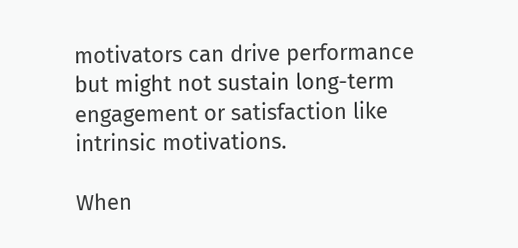motivators can drive performance but might not sustain long-term engagement or satisfaction like intrinsic motivations.

When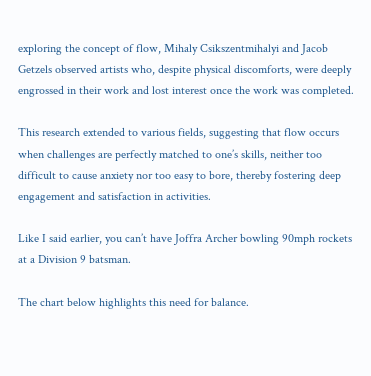exploring the concept of flow, Mihaly Csikszentmihalyi and Jacob Getzels observed artists who, despite physical discomforts, were deeply engrossed in their work and lost interest once the work was completed.

This research extended to various fields, suggesting that flow occurs when challenges are perfectly matched to one’s skills, neither too difficult to cause anxiety nor too easy to bore, thereby fostering deep engagement and satisfaction in activities.

Like I said earlier, you can’t have Joffra Archer bowling 90mph rockets at a Division 9 batsman.

The chart below highlights this need for balance.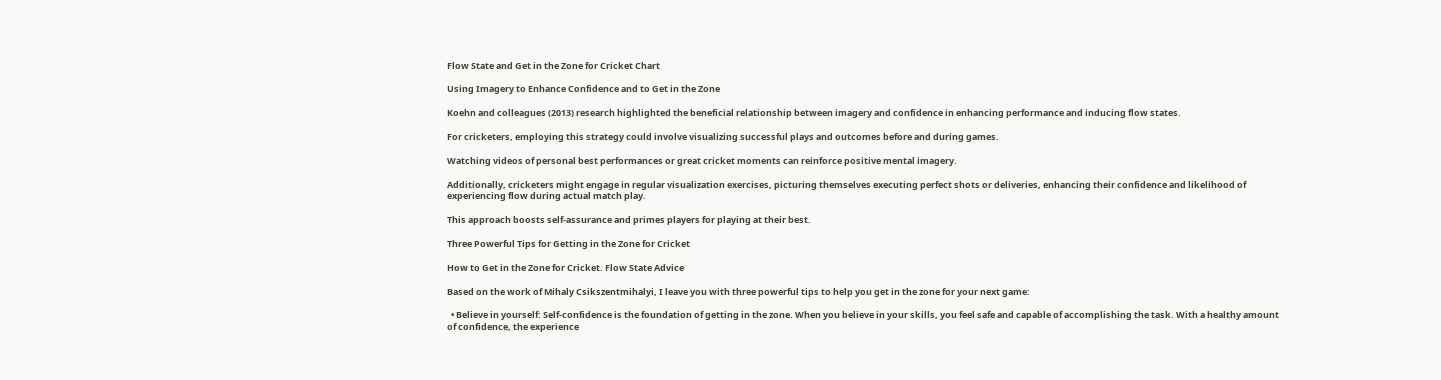Flow State and Get in the Zone for Cricket Chart

Using Imagery to Enhance Confidence and to Get in the Zone

Koehn and colleagues (2013) research highlighted the beneficial relationship between imagery and confidence in enhancing performance and inducing flow states.

For cricketers, employing this strategy could involve visualizing successful plays and outcomes before and during games.

Watching videos of personal best performances or great cricket moments can reinforce positive mental imagery.

Additionally, cricketers might engage in regular visualization exercises, picturing themselves executing perfect shots or deliveries, enhancing their confidence and likelihood of experiencing flow during actual match play.

This approach boosts self-assurance and primes players for playing at their best.

Three Powerful Tips for Getting in the Zone for Cricket

How to Get in the Zone for Cricket. Flow State Advice

Based on the work of Mihaly Csikszentmihalyi, I leave you with three powerful tips to help you get in the zone for your next game:

  • Believe in yourself: Self-confidence is the foundation of getting in the zone. When you believe in your skills, you feel safe and capable of accomplishing the task. With a healthy amount of confidence, the experience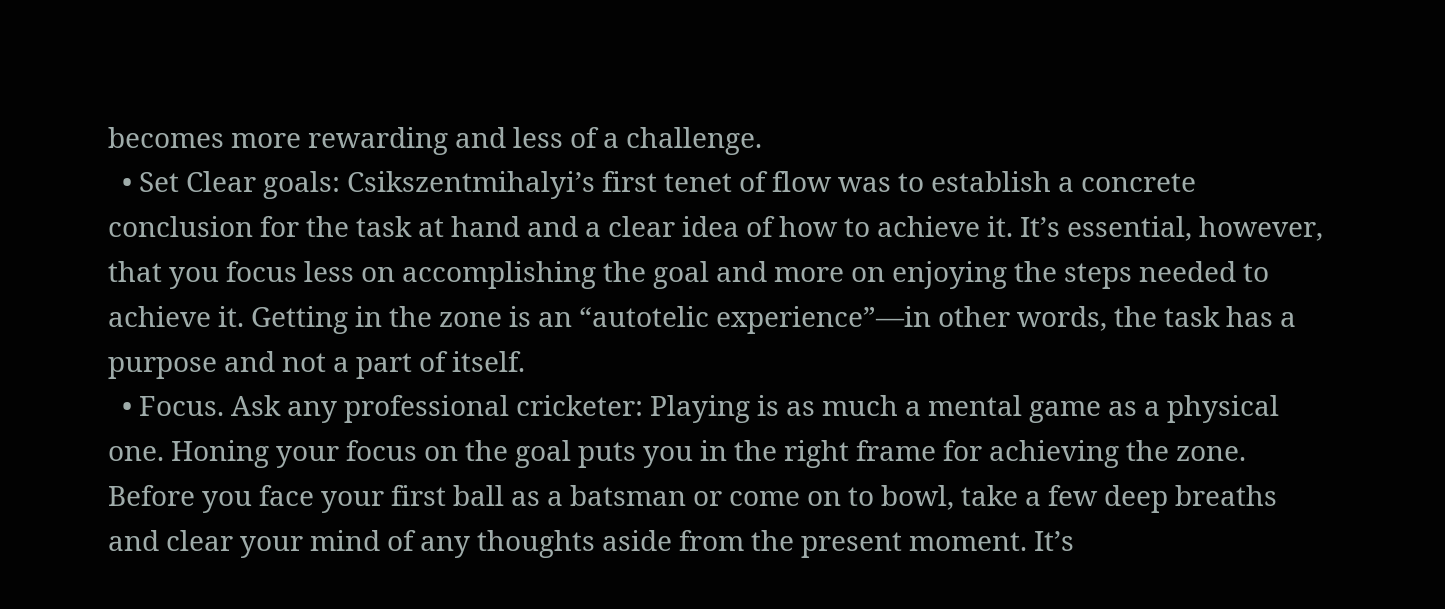becomes more rewarding and less of a challenge.
  • Set Clear goals: Csikszentmihalyi’s first tenet of flow was to establish a concrete conclusion for the task at hand and a clear idea of how to achieve it. It’s essential, however, that you focus less on accomplishing the goal and more on enjoying the steps needed to achieve it. Getting in the zone is an “autotelic experience”—in other words, the task has a purpose and not a part of itself.
  • Focus. Ask any professional cricketer: Playing is as much a mental game as a physical one. Honing your focus on the goal puts you in the right frame for achieving the zone. Before you face your first ball as a batsman or come on to bowl, take a few deep breaths and clear your mind of any thoughts aside from the present moment. It’s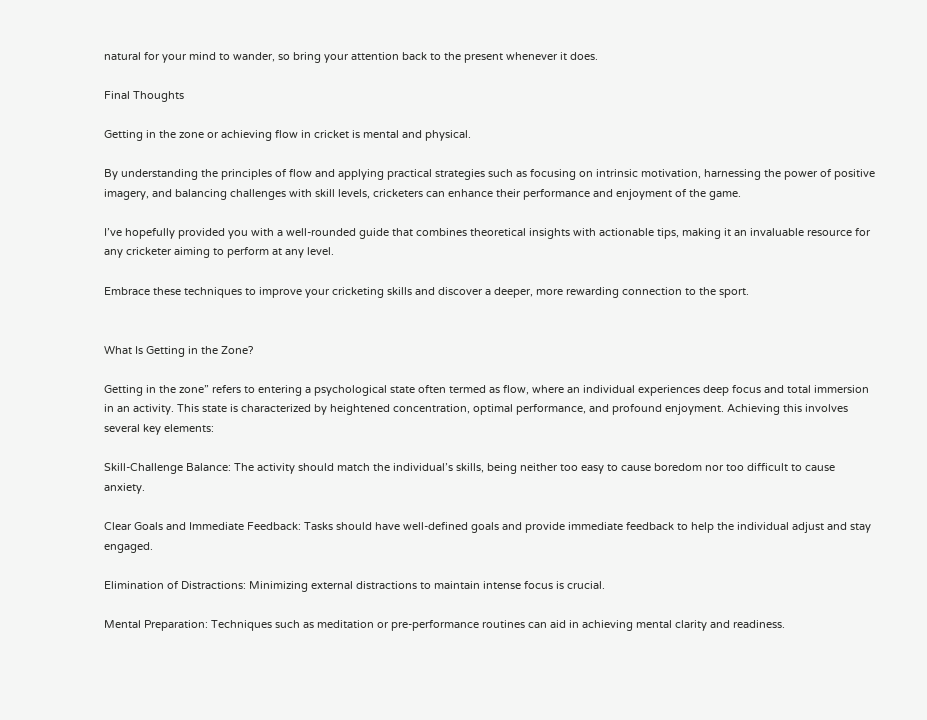natural for your mind to wander, so bring your attention back to the present whenever it does.

Final Thoughts

Getting in the zone or achieving flow in cricket is mental and physical.

By understanding the principles of flow and applying practical strategies such as focusing on intrinsic motivation, harnessing the power of positive imagery, and balancing challenges with skill levels, cricketers can enhance their performance and enjoyment of the game.

I’ve hopefully provided you with a well-rounded guide that combines theoretical insights with actionable tips, making it an invaluable resource for any cricketer aiming to perform at any level.

Embrace these techniques to improve your cricketing skills and discover a deeper, more rewarding connection to the sport.


What Is Getting in the Zone?

Getting in the zone” refers to entering a psychological state often termed as flow, where an individual experiences deep focus and total immersion in an activity. This state is characterized by heightened concentration, optimal performance, and profound enjoyment. Achieving this involves several key elements:

Skill-Challenge Balance: The activity should match the individual’s skills, being neither too easy to cause boredom nor too difficult to cause anxiety.

Clear Goals and Immediate Feedback: Tasks should have well-defined goals and provide immediate feedback to help the individual adjust and stay engaged.

Elimination of Distractions: Minimizing external distractions to maintain intense focus is crucial.

Mental Preparation: Techniques such as meditation or pre-performance routines can aid in achieving mental clarity and readiness.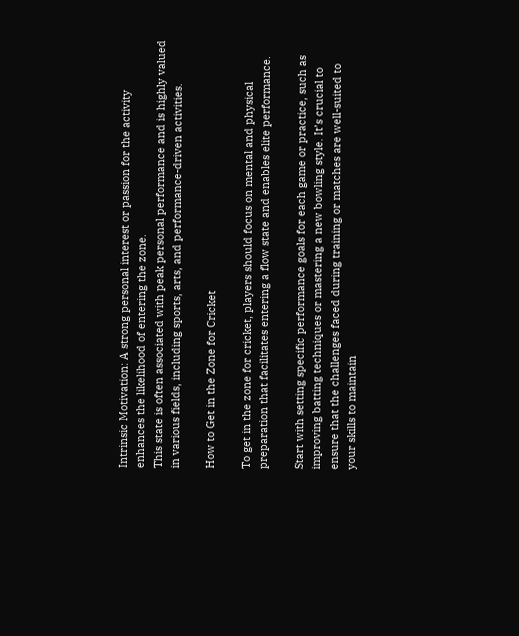Intrinsic Motivation: A strong personal interest or passion for the activity enhances the likelihood of entering the zone.
This state is often associated with peak personal performance and is highly valued in various fields, including sports, arts, and performance-driven activities.

How to Get in the Zone for Cricket

To get in the zone for cricket, players should focus on mental and physical preparation that facilitates entering a flow state and enables elite performance.

Start with setting specific performance goals for each game or practice, such as improving batting techniques or mastering a new bowling style. It’s crucial to ensure that the challenges faced during training or matches are well-suited to your skills to maintain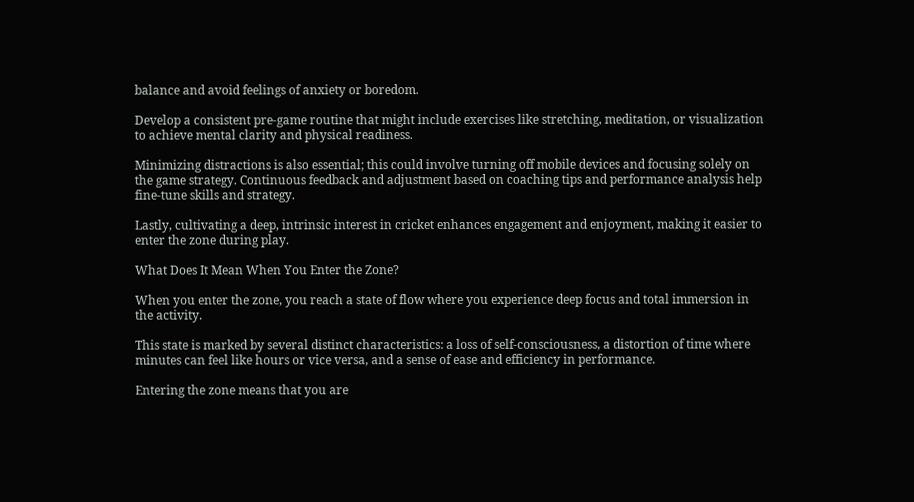balance and avoid feelings of anxiety or boredom.

Develop a consistent pre-game routine that might include exercises like stretching, meditation, or visualization to achieve mental clarity and physical readiness.

Minimizing distractions is also essential; this could involve turning off mobile devices and focusing solely on the game strategy. Continuous feedback and adjustment based on coaching tips and performance analysis help fine-tune skills and strategy.

Lastly, cultivating a deep, intrinsic interest in cricket enhances engagement and enjoyment, making it easier to enter the zone during play.

What Does It Mean When You Enter the Zone?

When you enter the zone, you reach a state of flow where you experience deep focus and total immersion in the activity.

This state is marked by several distinct characteristics: a loss of self-consciousness, a distortion of time where minutes can feel like hours or vice versa, and a sense of ease and efficiency in performance.

Entering the zone means that you are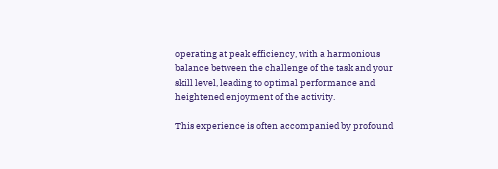operating at peak efficiency, with a harmonious balance between the challenge of the task and your skill level, leading to optimal performance and heightened enjoyment of the activity.

This experience is often accompanied by profound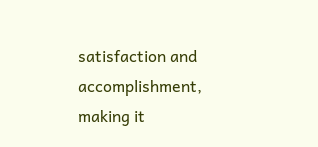satisfaction and accomplishment, making it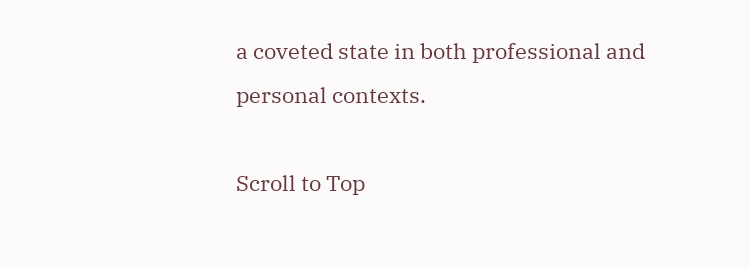a coveted state in both professional and personal contexts.

Scroll to Top